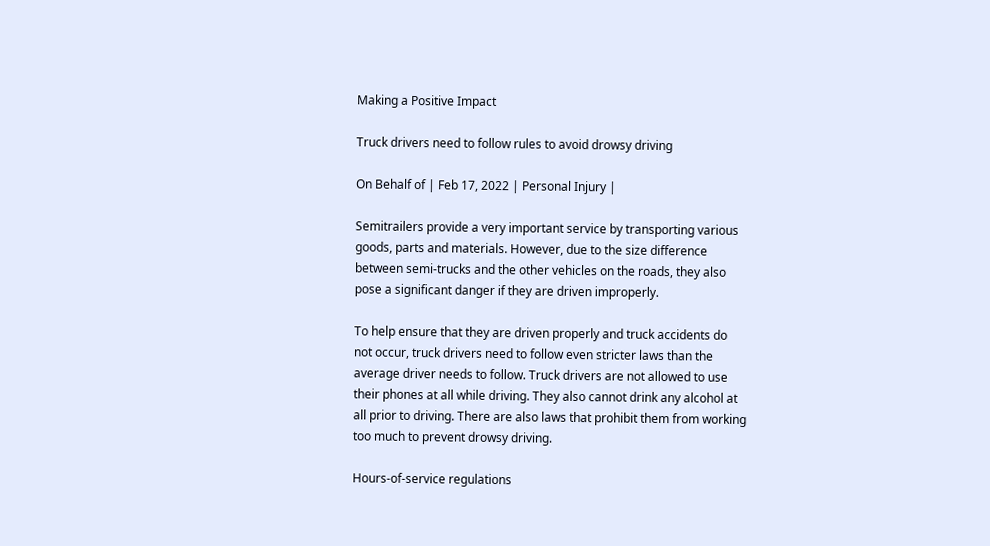Making a Positive Impact

Truck drivers need to follow rules to avoid drowsy driving

On Behalf of | Feb 17, 2022 | Personal Injury |

Semitrailers provide a very important service by transporting various goods, parts and materials. However, due to the size difference between semi-trucks and the other vehicles on the roads, they also pose a significant danger if they are driven improperly.

To help ensure that they are driven properly and truck accidents do not occur, truck drivers need to follow even stricter laws than the average driver needs to follow. Truck drivers are not allowed to use their phones at all while driving. They also cannot drink any alcohol at all prior to driving. There are also laws that prohibit them from working too much to prevent drowsy driving.

Hours-of-service regulations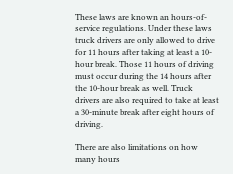These laws are known an hours-of-service regulations. Under these laws truck drivers are only allowed to drive for 11 hours after taking at least a 10-hour break. Those 11 hours of driving must occur during the 14 hours after the 10-hour break as well. Truck drivers are also required to take at least a 30-minute break after eight hours of driving.

There are also limitations on how many hours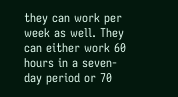they can work per week as well. They can either work 60 hours in a seven-day period or 70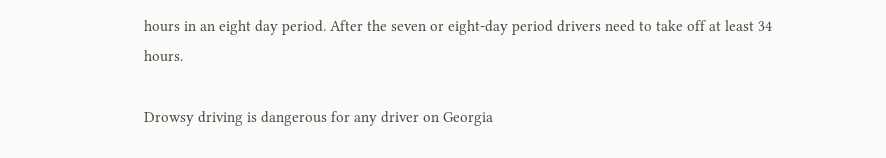hours in an eight day period. After the seven or eight-day period drivers need to take off at least 34 hours.

Drowsy driving is dangerous for any driver on Georgia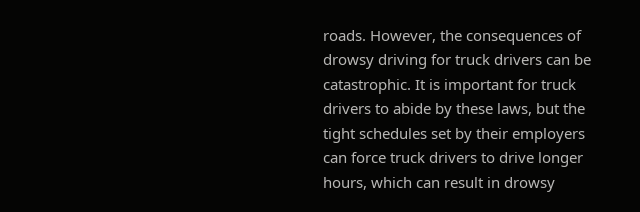roads. However, the consequences of drowsy driving for truck drivers can be catastrophic. It is important for truck drivers to abide by these laws, but the tight schedules set by their employers can force truck drivers to drive longer hours, which can result in drowsy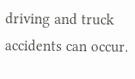driving and truck accidents can occur.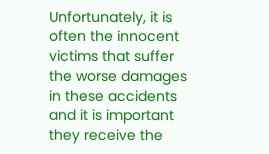Unfortunately, it is often the innocent victims that suffer the worse damages in these accidents and it is important they receive the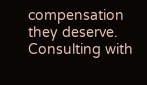compensation they deserve. Consulting with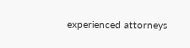experienced attorneys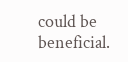could be beneficial.